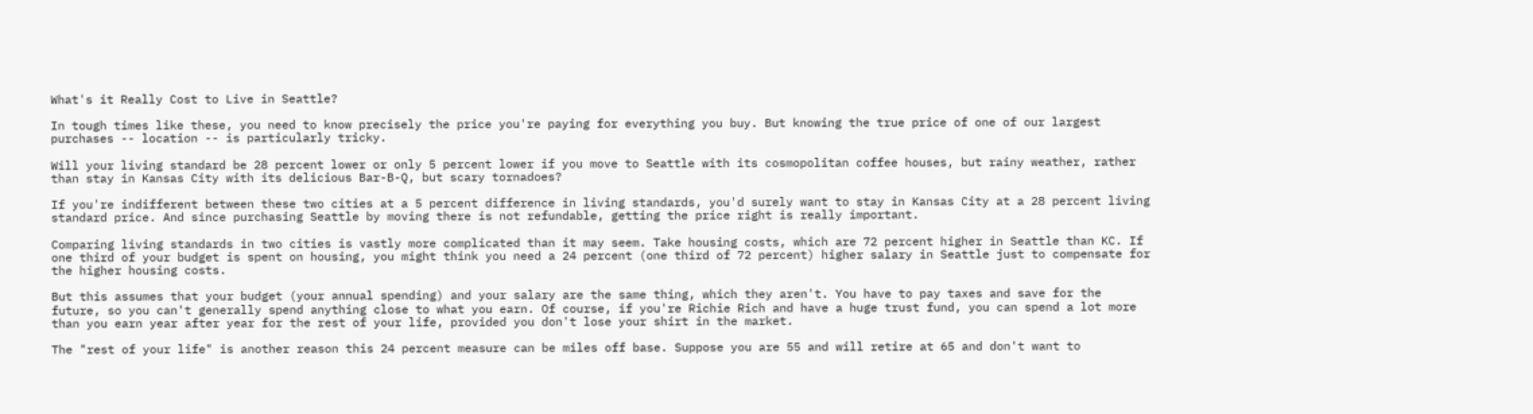What's it Really Cost to Live in Seattle?

In tough times like these, you need to know precisely the price you're paying for everything you buy. But knowing the true price of one of our largest purchases -- location -- is particularly tricky.

Will your living standard be 28 percent lower or only 5 percent lower if you move to Seattle with its cosmopolitan coffee houses, but rainy weather, rather than stay in Kansas City with its delicious Bar-B-Q, but scary tornadoes?

If you're indifferent between these two cities at a 5 percent difference in living standards, you'd surely want to stay in Kansas City at a 28 percent living standard price. And since purchasing Seattle by moving there is not refundable, getting the price right is really important.

Comparing living standards in two cities is vastly more complicated than it may seem. Take housing costs, which are 72 percent higher in Seattle than KC. If one third of your budget is spent on housing, you might think you need a 24 percent (one third of 72 percent) higher salary in Seattle just to compensate for the higher housing costs.

But this assumes that your budget (your annual spending) and your salary are the same thing, which they aren't. You have to pay taxes and save for the future, so you can't generally spend anything close to what you earn. Of course, if you're Richie Rich and have a huge trust fund, you can spend a lot more than you earn year after year for the rest of your life, provided you don't lose your shirt in the market.

The "rest of your life" is another reason this 24 percent measure can be miles off base. Suppose you are 55 and will retire at 65 and don't want to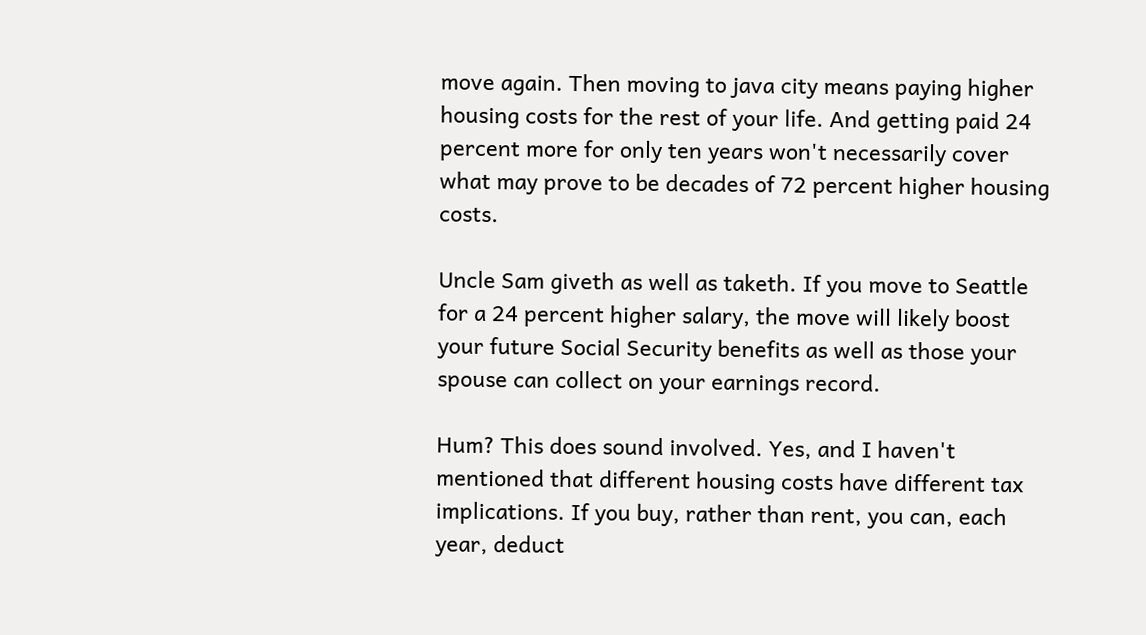move again. Then moving to java city means paying higher housing costs for the rest of your life. And getting paid 24 percent more for only ten years won't necessarily cover what may prove to be decades of 72 percent higher housing costs.

Uncle Sam giveth as well as taketh. If you move to Seattle for a 24 percent higher salary, the move will likely boost your future Social Security benefits as well as those your spouse can collect on your earnings record.

Hum? This does sound involved. Yes, and I haven't mentioned that different housing costs have different tax implications. If you buy, rather than rent, you can, each year, deduct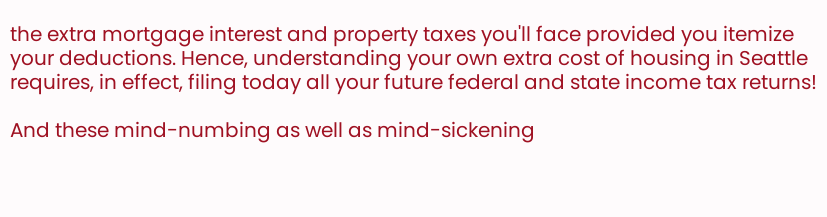the extra mortgage interest and property taxes you'll face provided you itemize your deductions. Hence, understanding your own extra cost of housing in Seattle requires, in effect, filing today all your future federal and state income tax returns!

And these mind-numbing as well as mind-sickening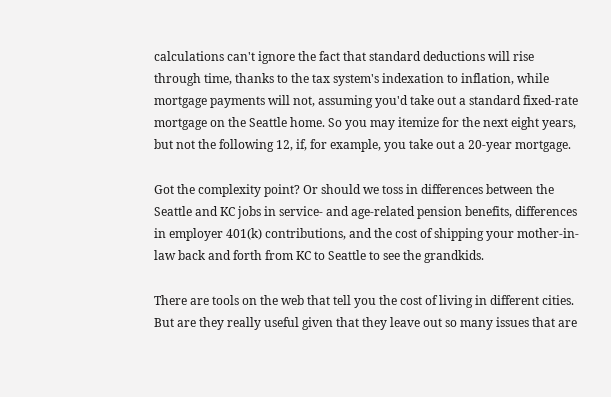calculations can't ignore the fact that standard deductions will rise through time, thanks to the tax system's indexation to inflation, while mortgage payments will not, assuming you'd take out a standard fixed-rate mortgage on the Seattle home. So you may itemize for the next eight years, but not the following 12, if, for example, you take out a 20-year mortgage.

Got the complexity point? Or should we toss in differences between the Seattle and KC jobs in service- and age-related pension benefits, differences in employer 401(k) contributions, and the cost of shipping your mother-in-law back and forth from KC to Seattle to see the grandkids.

There are tools on the web that tell you the cost of living in different cities. But are they really useful given that they leave out so many issues that are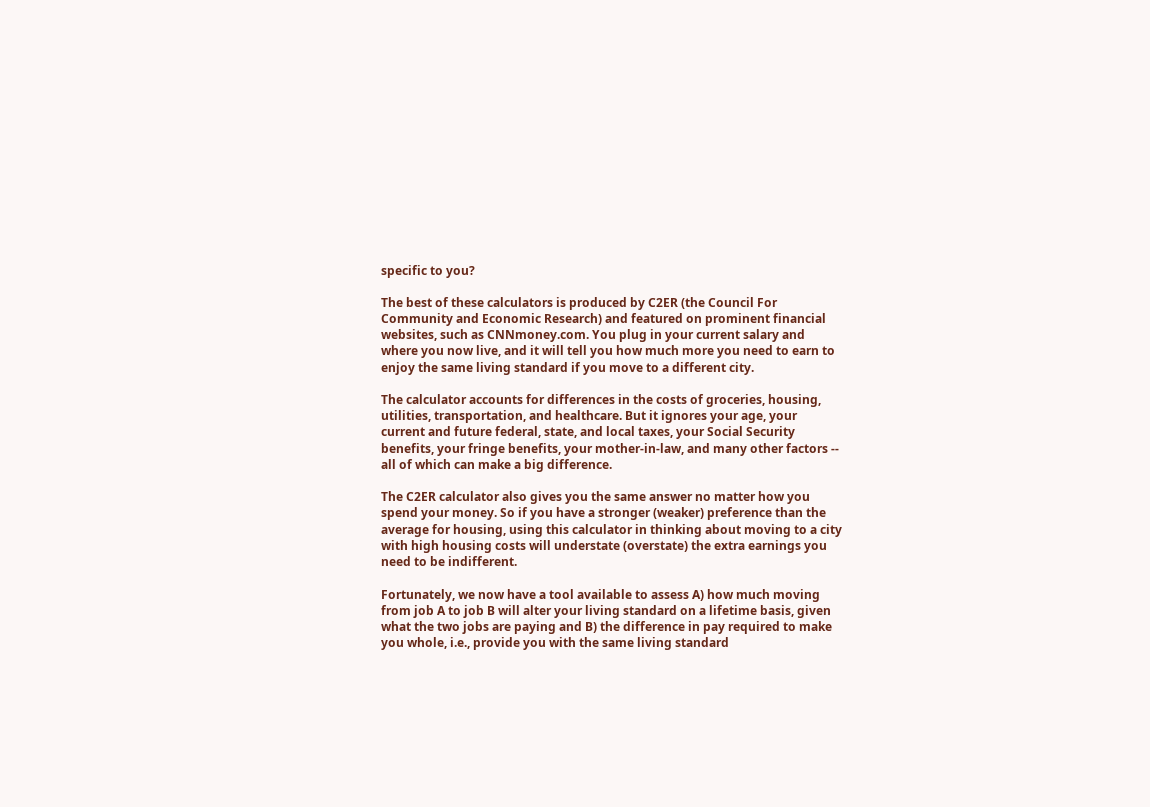specific to you?

The best of these calculators is produced by C2ER (the Council For Community and Economic Research) and featured on prominent financial websites, such as CNNmoney.com. You plug in your current salary and where you now live, and it will tell you how much more you need to earn to enjoy the same living standard if you move to a different city.

The calculator accounts for differences in the costs of groceries, housing, utilities, transportation, and healthcare. But it ignores your age, your current and future federal, state, and local taxes, your Social Security benefits, your fringe benefits, your mother-in-law, and many other factors -- all of which can make a big difference.

The C2ER calculator also gives you the same answer no matter how you spend your money. So if you have a stronger (weaker) preference than the average for housing, using this calculator in thinking about moving to a city with high housing costs will understate (overstate) the extra earnings you need to be indifferent.

Fortunately, we now have a tool available to assess A) how much moving from job A to job B will alter your living standard on a lifetime basis, given what the two jobs are paying and B) the difference in pay required to make you whole, i.e., provide you with the same living standard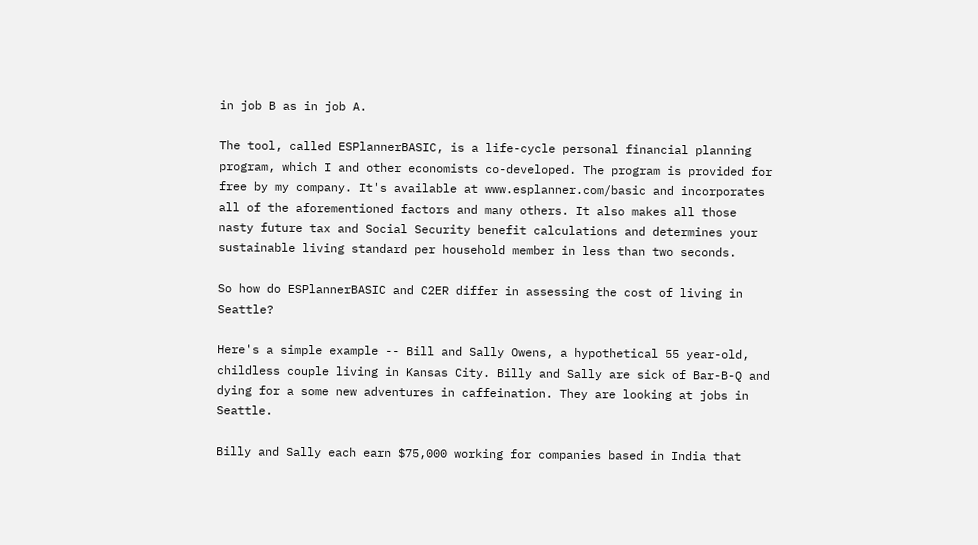in job B as in job A.

The tool, called ESPlannerBASIC, is a life-cycle personal financial planning program, which I and other economists co-developed. The program is provided for free by my company. It's available at www.esplanner.com/basic and incorporates all of the aforementioned factors and many others. It also makes all those nasty future tax and Social Security benefit calculations and determines your sustainable living standard per household member in less than two seconds.

So how do ESPlannerBASIC and C2ER differ in assessing the cost of living in Seattle?

Here's a simple example -- Bill and Sally Owens, a hypothetical 55 year-old, childless couple living in Kansas City. Billy and Sally are sick of Bar-B-Q and dying for a some new adventures in caffeination. They are looking at jobs in Seattle.

Billy and Sally each earn $75,000 working for companies based in India that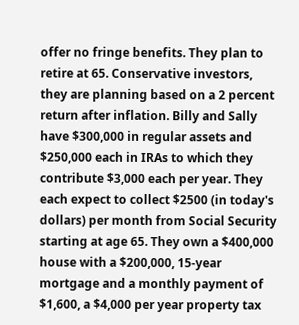offer no fringe benefits. They plan to retire at 65. Conservative investors, they are planning based on a 2 percent return after inflation. Billy and Sally have $300,000 in regular assets and $250,000 each in IRAs to which they contribute $3,000 each per year. They each expect to collect $2500 (in today's dollars) per month from Social Security starting at age 65. They own a $400,000 house with a $200,000, 15-year mortgage and a monthly payment of $1,600, a $4,000 per year property tax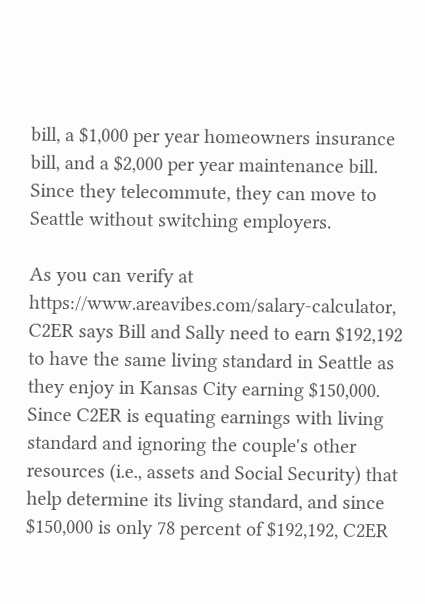bill, a $1,000 per year homeowners insurance bill, and a $2,000 per year maintenance bill. Since they telecommute, they can move to Seattle without switching employers.

As you can verify at https://www.areavibes.com/salary-calculator, C2ER says Bill and Sally need to earn $192,192 to have the same living standard in Seattle as they enjoy in Kansas City earning $150,000. Since C2ER is equating earnings with living standard and ignoring the couple's other resources (i.e., assets and Social Security) that help determine its living standard, and since $150,000 is only 78 percent of $192,192, C2ER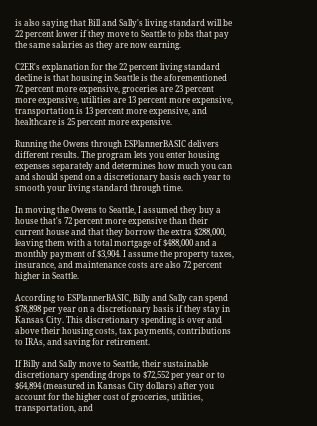is also saying that Bill and Sally's living standard will be 22 percent lower if they move to Seattle to jobs that pay the same salaries as they are now earning.

C2ER's explanation for the 22 percent living standard decline is that housing in Seattle is the aforementioned 72 percent more expensive, groceries are 23 percent more expensive, utilities are 13 percent more expensive, transportation is 13 percent more expensive, and healthcare is 25 percent more expensive.

Running the Owens through ESPlannerBASIC delivers different results. The program lets you enter housing expenses separately and determines how much you can and should spend on a discretionary basis each year to smooth your living standard through time.

In moving the Owens to Seattle, I assumed they buy a house that's 72 percent more expensive than their current house and that they borrow the extra $288,000, leaving them with a total mortgage of $488,000 and a monthly payment of $3,904. I assume the property taxes, insurance, and maintenance costs are also 72 percent higher in Seattle.

According to ESPlannerBASIC, Billy and Sally can spend $78,898 per year on a discretionary basis if they stay in Kansas City. This discretionary spending is over and above their housing costs, tax payments, contributions to IRAs, and saving for retirement.

If Billy and Sally move to Seattle, their sustainable discretionary spending drops to $72,552 per year or to $64,894 (measured in Kansas City dollars) after you account for the higher cost of groceries, utilities, transportation, and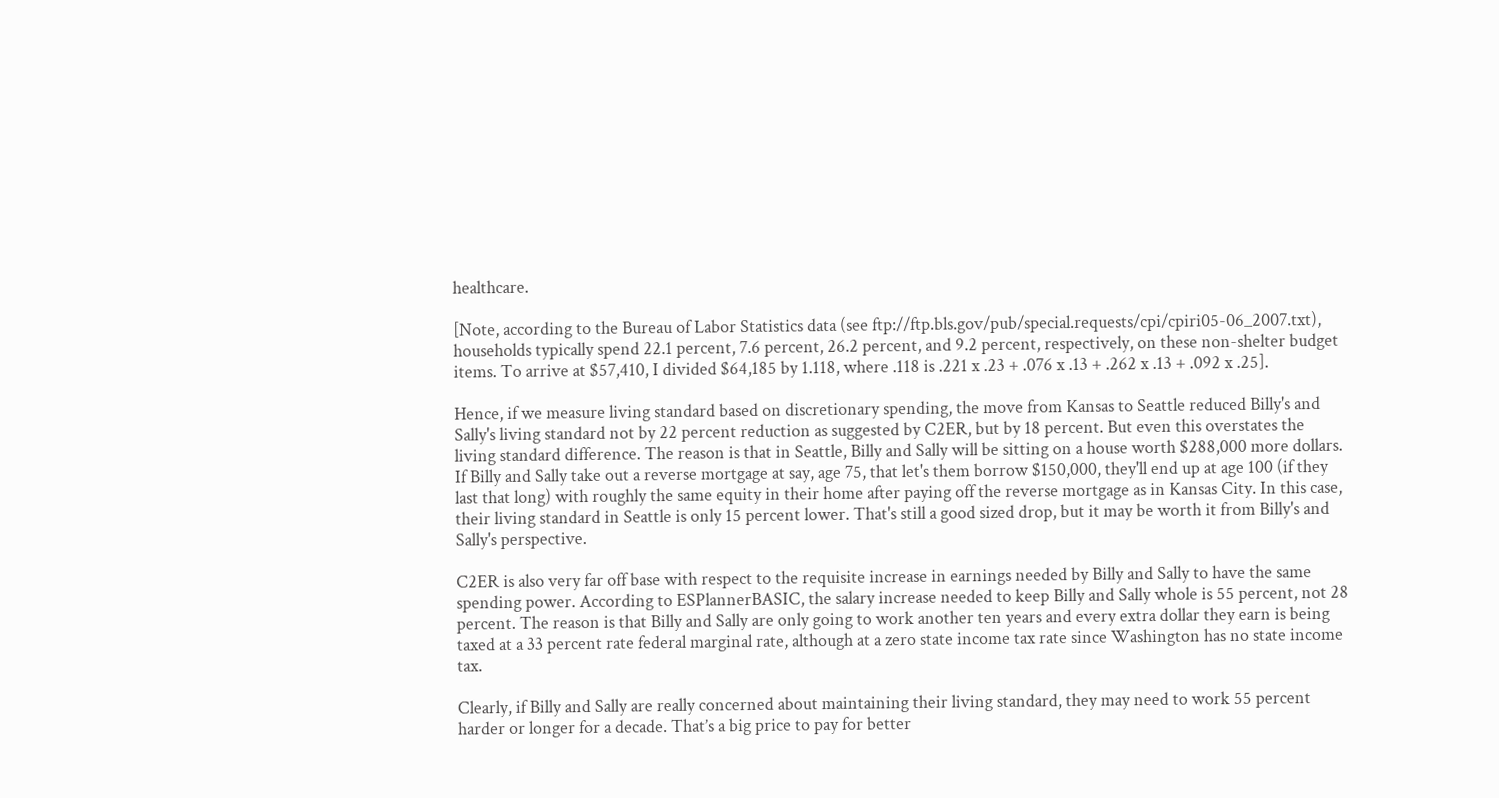healthcare.

[Note, according to the Bureau of Labor Statistics data (see ftp://ftp.bls.gov/pub/special.requests/cpi/cpiri05-06_2007.txt), households typically spend 22.1 percent, 7.6 percent, 26.2 percent, and 9.2 percent, respectively, on these non-shelter budget items. To arrive at $57,410, I divided $64,185 by 1.118, where .118 is .221 x .23 + .076 x .13 + .262 x .13 + .092 x .25].

Hence, if we measure living standard based on discretionary spending, the move from Kansas to Seattle reduced Billy's and Sally's living standard not by 22 percent reduction as suggested by C2ER, but by 18 percent. But even this overstates the living standard difference. The reason is that in Seattle, Billy and Sally will be sitting on a house worth $288,000 more dollars. If Billy and Sally take out a reverse mortgage at say, age 75, that let's them borrow $150,000, they'll end up at age 100 (if they last that long) with roughly the same equity in their home after paying off the reverse mortgage as in Kansas City. In this case, their living standard in Seattle is only 15 percent lower. That's still a good sized drop, but it may be worth it from Billy's and Sally's perspective.

C2ER is also very far off base with respect to the requisite increase in earnings needed by Billy and Sally to have the same spending power. According to ESPlannerBASIC, the salary increase needed to keep Billy and Sally whole is 55 percent, not 28 percent. The reason is that Billy and Sally are only going to work another ten years and every extra dollar they earn is being taxed at a 33 percent rate federal marginal rate, although at a zero state income tax rate since Washington has no state income tax.

Clearly, if Billy and Sally are really concerned about maintaining their living standard, they may need to work 55 percent harder or longer for a decade. That’s a big price to pay for better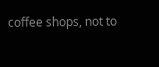coffee shops, not to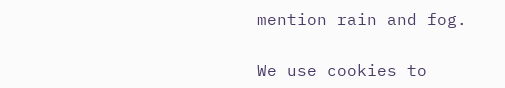mention rain and fog.

We use cookies to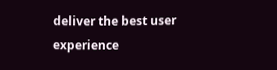deliver the best user experience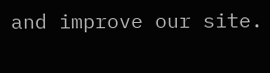and improve our site.